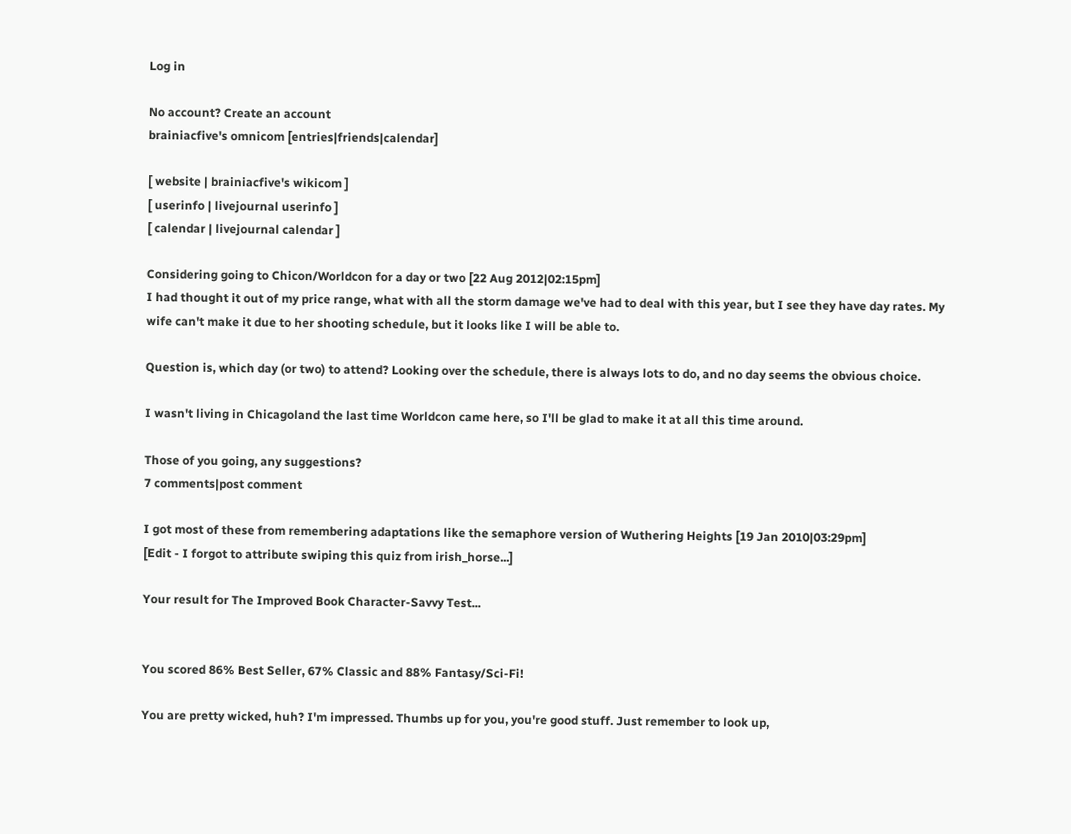Log in

No account? Create an account
brainiacfive's omnicom [entries|friends|calendar]

[ website | brainiacfive's wikicom ]
[ userinfo | livejournal userinfo ]
[ calendar | livejournal calendar ]

Considering going to Chicon/Worldcon for a day or two [22 Aug 2012|02:15pm]
I had thought it out of my price range, what with all the storm damage we've had to deal with this year, but I see they have day rates. My wife can't make it due to her shooting schedule, but it looks like I will be able to.

Question is, which day (or two) to attend? Looking over the schedule, there is always lots to do, and no day seems the obvious choice.

I wasn't living in Chicagoland the last time Worldcon came here, so I'll be glad to make it at all this time around.

Those of you going, any suggestions?
7 comments|post comment

I got most of these from remembering adaptations like the semaphore version of Wuthering Heights [19 Jan 2010|03:29pm]
[Edit - I forgot to attribute swiping this quiz from irish_horse...]

Your result for The Improved Book Character-Savvy Test...


You scored 86% Best Seller, 67% Classic and 88% Fantasy/Sci-Fi!

You are pretty wicked, huh? I'm impressed. Thumbs up for you, you're good stuff. Just remember to look up,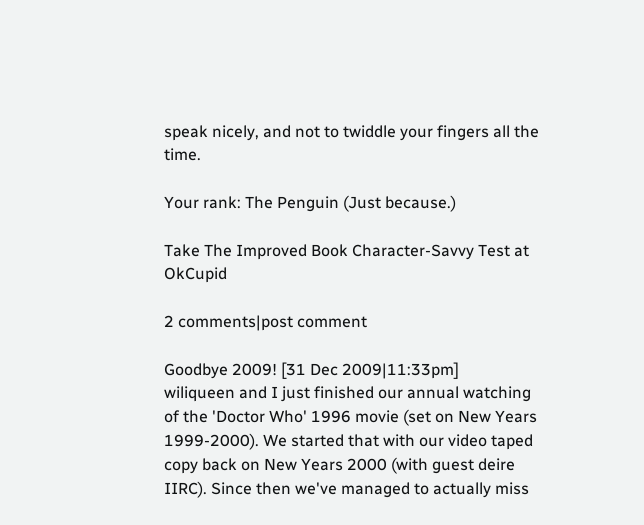speak nicely, and not to twiddle your fingers all the time.

Your rank: The Penguin (Just because.)

Take The Improved Book Character-Savvy Test at OkCupid

2 comments|post comment

Goodbye 2009! [31 Dec 2009|11:33pm]
wiliqueen and I just finished our annual watching of the 'Doctor Who' 1996 movie (set on New Years 1999-2000). We started that with our video taped copy back on New Years 2000 (with guest deire IIRC). Since then we've managed to actually miss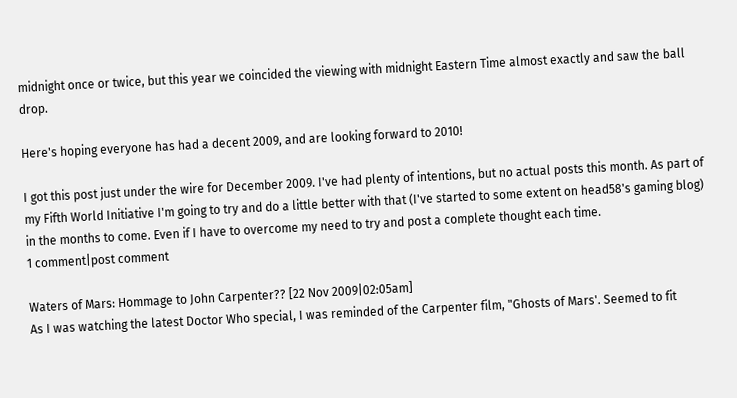midnight once or twice, but this year we coincided the viewing with midnight Eastern Time almost exactly and saw the ball drop.

Here's hoping everyone has had a decent 2009, and are looking forward to 2010!

I got this post just under the wire for December 2009. I've had plenty of intentions, but no actual posts this month. As part of my Fifth World Initiative I'm going to try and do a little better with that (I've started to some extent on head58's gaming blog) in the months to come. Even if I have to overcome my need to try and post a complete thought each time.
1 comment|post comment

Waters of Mars: Hommage to John Carpenter?? [22 Nov 2009|02:05am]
As I was watching the latest Doctor Who special, I was reminded of the Carpenter film, "Ghosts of Mars'. Seemed to fit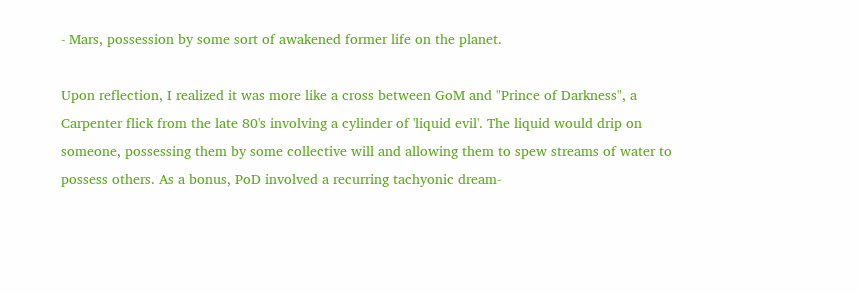- Mars, possession by some sort of awakened former life on the planet.

Upon reflection, I realized it was more like a cross between GoM and "Prince of Darkness", a Carpenter flick from the late 80's involving a cylinder of 'liquid evil'. The liquid would drip on someone, possessing them by some collective will and allowing them to spew streams of water to possess others. As a bonus, PoD involved a recurring tachyonic dream-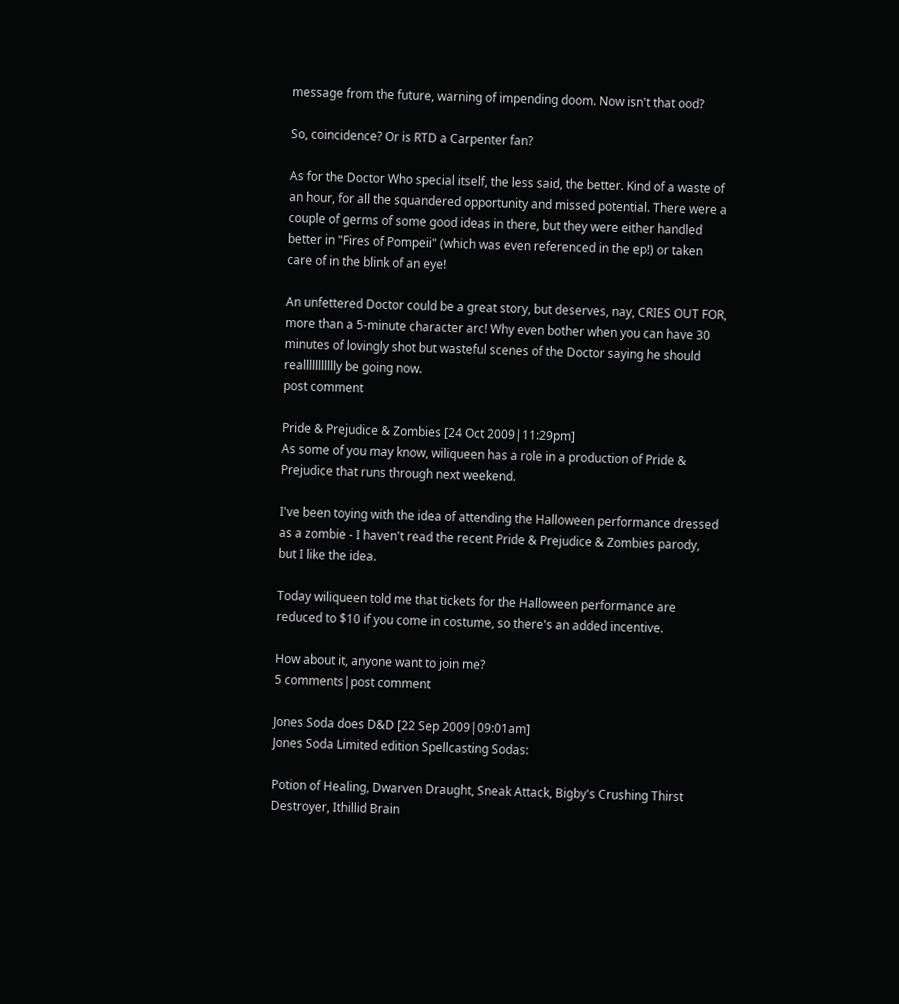message from the future, warning of impending doom. Now isn't that ood?

So, coincidence? Or is RTD a Carpenter fan?

As for the Doctor Who special itself, the less said, the better. Kind of a waste of an hour, for all the squandered opportunity and missed potential. There were a couple of germs of some good ideas in there, but they were either handled better in "Fires of Pompeii" (which was even referenced in the ep!) or taken care of in the blink of an eye!

An unfettered Doctor could be a great story, but deserves, nay, CRIES OUT FOR, more than a 5-minute character arc! Why even bother when you can have 30 minutes of lovingly shot but wasteful scenes of the Doctor saying he should reallllllllllly be going now.
post comment

Pride & Prejudice & Zombies [24 Oct 2009|11:29pm]
As some of you may know, wiliqueen has a role in a production of Pride & Prejudice that runs through next weekend.

I've been toying with the idea of attending the Halloween performance dressed as a zombie - I haven't read the recent Pride & Prejudice & Zombies parody, but I like the idea.

Today wiliqueen told me that tickets for the Halloween performance are reduced to $10 if you come in costume, so there's an added incentive.

How about it, anyone want to join me?
5 comments|post comment

Jones Soda does D&D [22 Sep 2009|09:01am]
Jones Soda Limited edition Spellcasting Sodas:

Potion of Healing, Dwarven Draught, Sneak Attack, Bigby's Crushing Thirst Destroyer, Ithillid Brain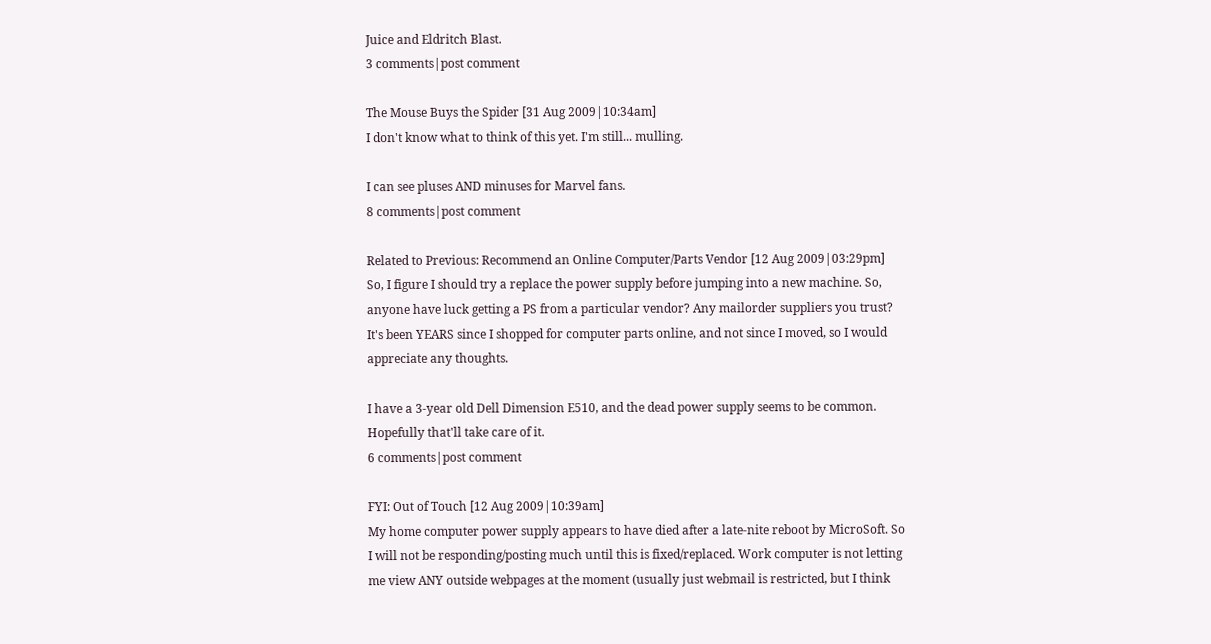Juice and Eldritch Blast.
3 comments|post comment

The Mouse Buys the Spider [31 Aug 2009|10:34am]
I don't know what to think of this yet. I'm still... mulling.

I can see pluses AND minuses for Marvel fans.
8 comments|post comment

Related to Previous: Recommend an Online Computer/Parts Vendor [12 Aug 2009|03:29pm]
So, I figure I should try a replace the power supply before jumping into a new machine. So, anyone have luck getting a PS from a particular vendor? Any mailorder suppliers you trust? It's been YEARS since I shopped for computer parts online, and not since I moved, so I would appreciate any thoughts.

I have a 3-year old Dell Dimension E510, and the dead power supply seems to be common. Hopefully that'll take care of it.
6 comments|post comment

FYI: Out of Touch [12 Aug 2009|10:39am]
My home computer power supply appears to have died after a late-nite reboot by MicroSoft. So I will not be responding/posting much until this is fixed/replaced. Work computer is not letting me view ANY outside webpages at the moment (usually just webmail is restricted, but I think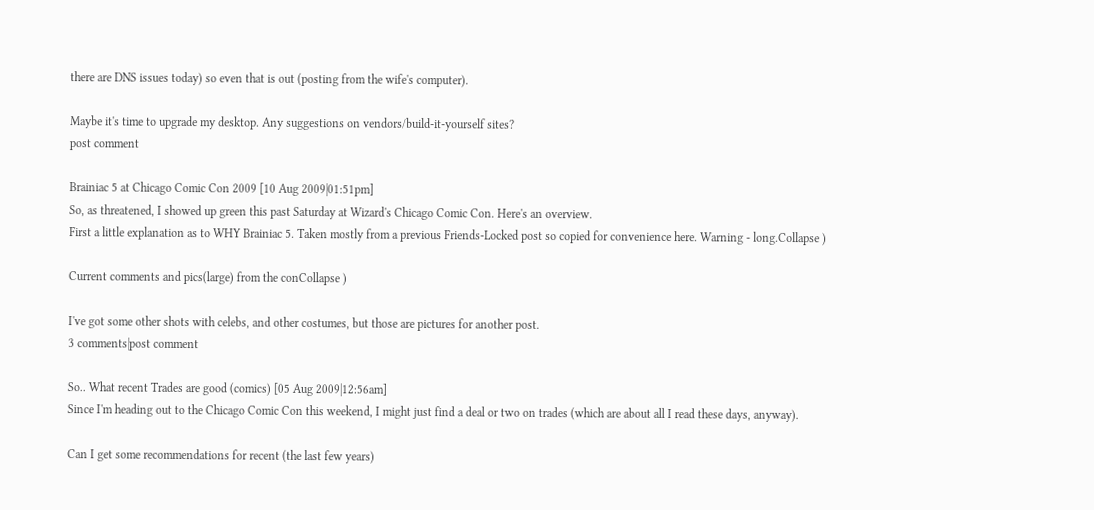there are DNS issues today) so even that is out (posting from the wife's computer).

Maybe it's time to upgrade my desktop. Any suggestions on vendors/build-it-yourself sites?
post comment

Brainiac 5 at Chicago Comic Con 2009 [10 Aug 2009|01:51pm]
So, as threatened, I showed up green this past Saturday at Wizard's Chicago Comic Con. Here's an overview.
First a little explanation as to WHY Brainiac 5. Taken mostly from a previous Friends-Locked post so copied for convenience here. Warning - long.Collapse )

Current comments and pics(large) from the conCollapse )

I've got some other shots with celebs, and other costumes, but those are pictures for another post.
3 comments|post comment

So.. What recent Trades are good (comics) [05 Aug 2009|12:56am]
Since I'm heading out to the Chicago Comic Con this weekend, I might just find a deal or two on trades (which are about all I read these days, anyway).

Can I get some recommendations for recent (the last few years)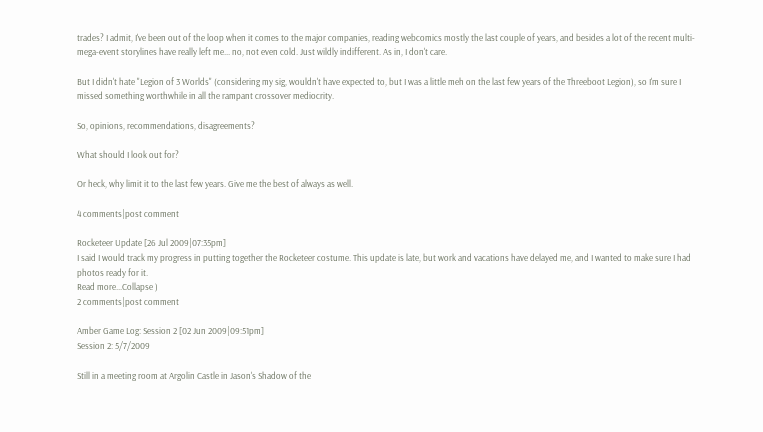trades? I admit, I've been out of the loop when it comes to the major companies, reading webcomics mostly the last couple of years, and besides a lot of the recent multi-mega-event storylines have really left me... no, not even cold. Just wildly indifferent. As in, I don't care.

But I didn't hate "Legion of 3 Worlds" (considering my sig, wouldn't have expected to, but I was a little meh on the last few years of the Threeboot Legion), so I'm sure I missed something worthwhile in all the rampant crossover mediocrity.

So, opinions, recommendations, disagreements?

What should I look out for?

Or heck, why limit it to the last few years. Give me the best of always as well.

4 comments|post comment

Rocketeer Update [26 Jul 2009|07:35pm]
I said I would track my progress in putting together the Rocketeer costume. This update is late, but work and vacations have delayed me, and I wanted to make sure I had photos ready for it.
Read more...Collapse )
2 comments|post comment

Amber Game Log: Session 2 [02 Jun 2009|09:51pm]
Session 2: 5/7/2009

Still in a meeting room at Argolin Castle in Jason's Shadow of the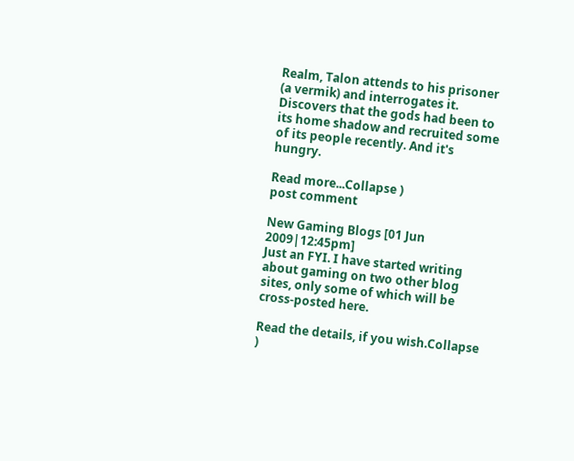Realm, Talon attends to his prisoner (a vermik) and interrogates it. Discovers that the gods had been to its home shadow and recruited some of its people recently. And it's hungry.

Read more...Collapse )
post comment

New Gaming Blogs [01 Jun 2009|12:45pm]
Just an FYI. I have started writing about gaming on two other blog sites, only some of which will be cross-posted here.

Read the details, if you wish.Collapse )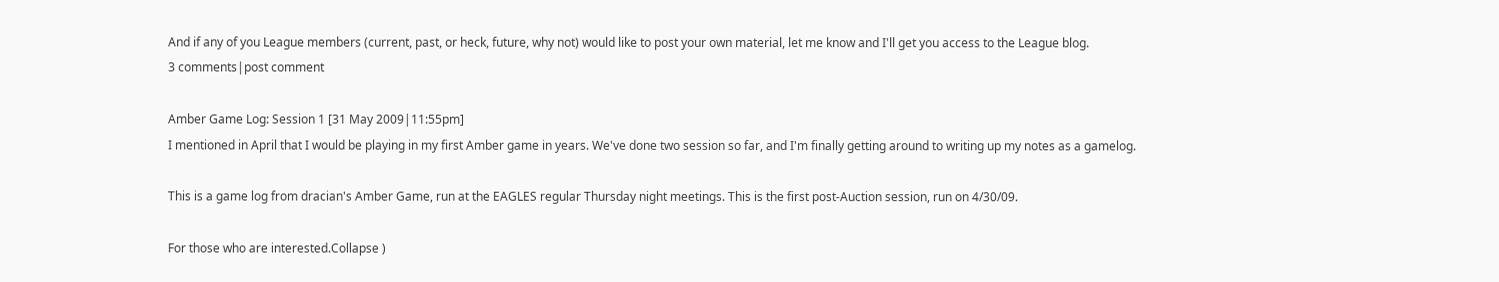And if any of you League members (current, past, or heck, future, why not) would like to post your own material, let me know and I'll get you access to the League blog.
3 comments|post comment

Amber Game Log: Session 1 [31 May 2009|11:55pm]
I mentioned in April that I would be playing in my first Amber game in years. We've done two session so far, and I'm finally getting around to writing up my notes as a gamelog.

This is a game log from dracian's Amber Game, run at the EAGLES regular Thursday night meetings. This is the first post-Auction session, run on 4/30/09.

For those who are interested.Collapse )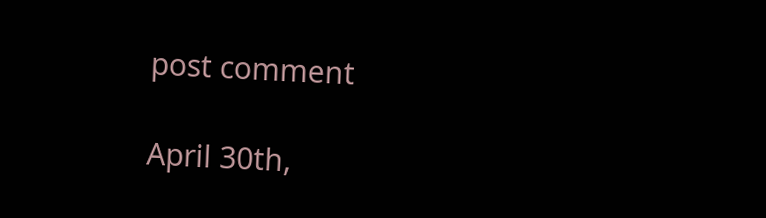post comment

April 30th,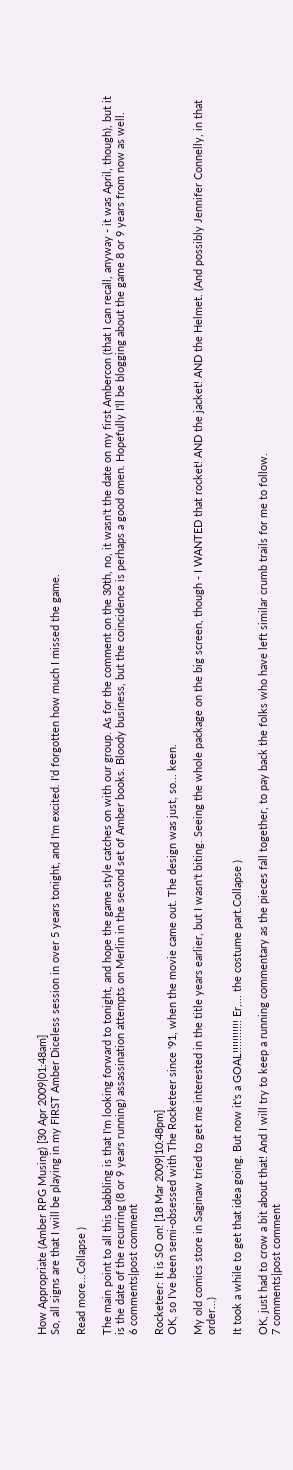How Appropriate (Amber RPG Musing) [30 Apr 2009|01:48am]
So, all signs are that I will be playing in my FIRST Amber Diceless session in over 5 years tonight, and I'm excited. I'd forgotten how much I missed the game.

Read more...Collapse )

The main point to all this babbling is that I'm looking forward to tonight, and hope the game style catches on with our group. As for the comment on the 30th, no, it wasn't the date on my first Ambercon (that I can recall, anyway - it was April, though), but it is the date of the recurring (8 or 9 years running) assassination attempts on Merlin in the second set of Amber books. Bloody business, but the coincidence is perhaps a good omen. Hopefully I'll be blogging about the game 8 or 9 years from now as well.
6 comments|post comment

Rocketeer: It is SO on! [18 Mar 2009|10:48pm]
OK, so I've been semi-obsessed with The Rocketeer since '91, when the movie came out. The design was just, so... keen.

My old comics store in Saginaw tried to get me interested in the title years earlier, but I wasn't biting. Seeing the whole package on the big screen, though - I WANTED that rocket! AND the jacket! AND the Helmet. (And possibly Jennifer Connelly, in that order...)

It took a while to get that idea going. But now it's a GOAL!!!!!!!!!!! Er,... the costume part.Collapse )

OK, just had to crow a bit about that! And I will try to keep a running commentary as the pieces fall together, to pay back the folks who have left similar crumb trails for me to follow.
7 comments|post comment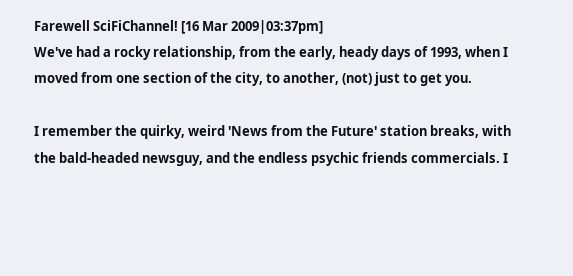Farewell SciFiChannel! [16 Mar 2009|03:37pm]
We've had a rocky relationship, from the early, heady days of 1993, when I moved from one section of the city, to another, (not) just to get you.

I remember the quirky, weird 'News from the Future' station breaks, with the bald-headed newsguy, and the endless psychic friends commercials. I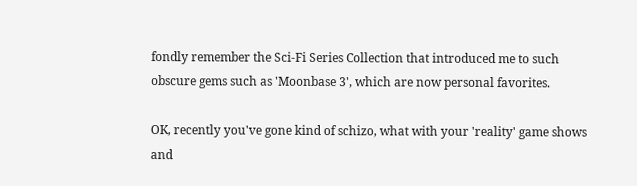fondly remember the Sci-Fi Series Collection that introduced me to such obscure gems such as 'Moonbase 3', which are now personal favorites.

OK, recently you've gone kind of schizo, what with your 'reality' game shows and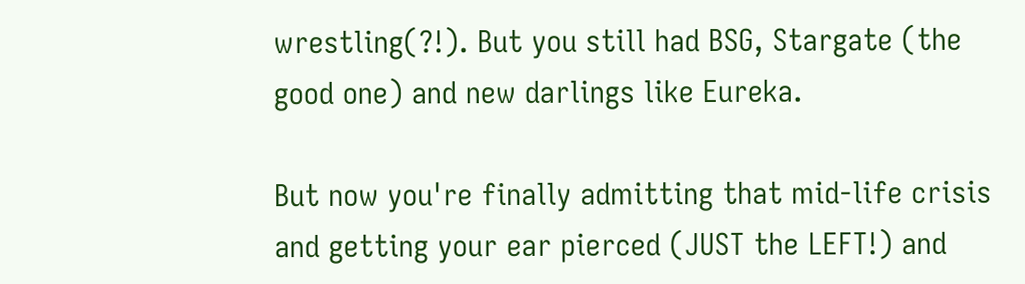wrestling(?!). But you still had BSG, Stargate (the good one) and new darlings like Eureka.

But now you're finally admitting that mid-life crisis and getting your ear pierced (JUST the LEFT!) and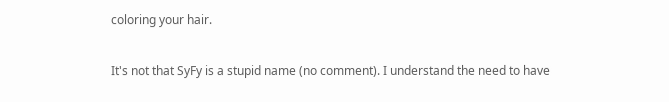coloring your hair.

It's not that SyFy is a stupid name (no comment). I understand the need to have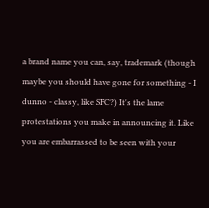a brand name you can, say, trademark (though maybe you should have gone for something - I dunno - classy, like SFC?) It's the lame protestations you make in announcing it. Like you are embarrassed to be seen with your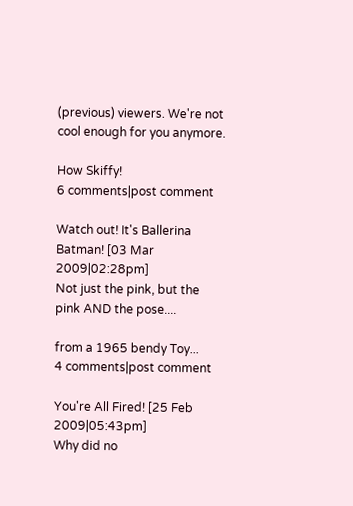(previous) viewers. We're not cool enough for you anymore.

How Skiffy!
6 comments|post comment

Watch out! It's Ballerina Batman! [03 Mar 2009|02:28pm]
Not just the pink, but the pink AND the pose....

from a 1965 bendy Toy...
4 comments|post comment

You're All Fired! [25 Feb 2009|05:43pm]
Why did no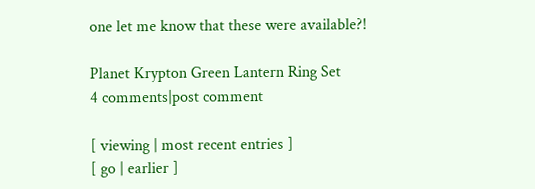one let me know that these were available?!

Planet Krypton Green Lantern Ring Set
4 comments|post comment

[ viewing | most recent entries ]
[ go | earlier ]